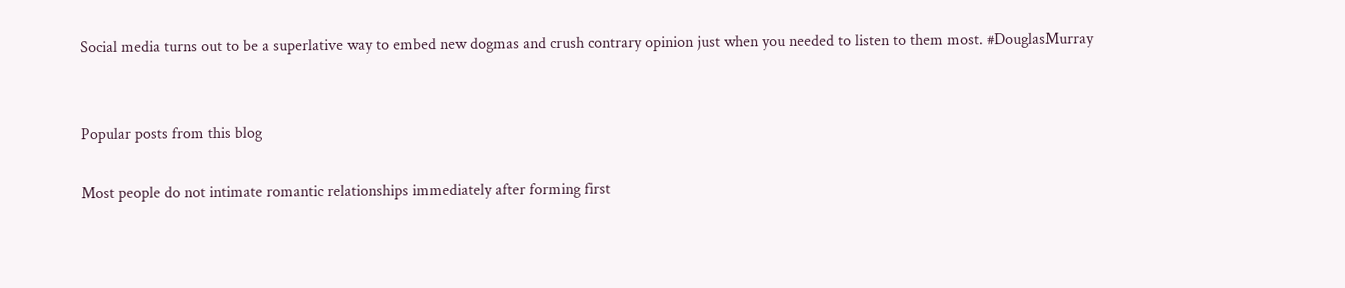Social media turns out to be a superlative way to embed new dogmas and crush contrary opinion just when you needed to listen to them most. #DouglasMurray


Popular posts from this blog

Most people do not intimate romantic relationships immediately after forming first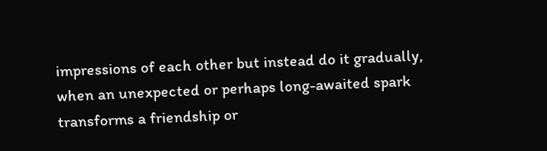impressions of each other but instead do it gradually, when an unexpected or perhaps long-awaited spark transforms a friendship or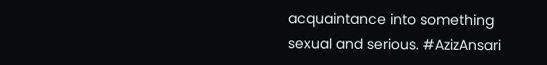acquaintance into something sexual and serious. #AzizAnsari